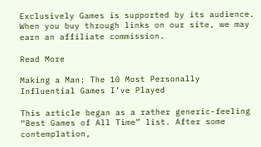Exclusively Games is supported by its audience. When you buy through links on our site, we may earn an affiliate commission.

Read More

Making a Man: The 10 Most Personally Influential Games I’ve Played

This article began as a rather generic-feeling “Best Games of All Time” list. After some contemplation,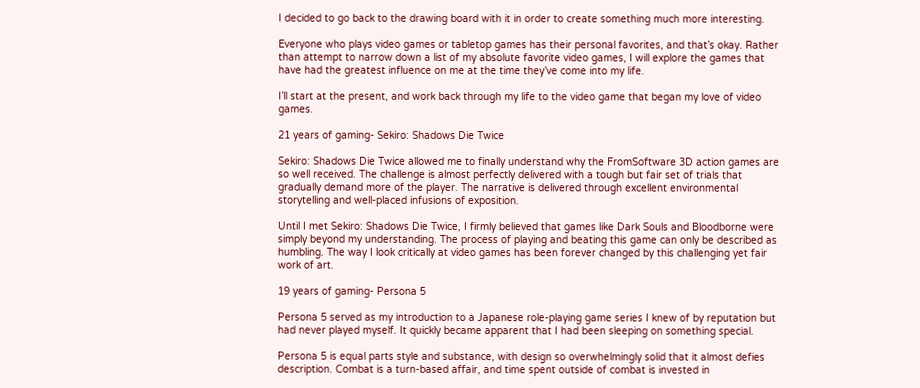I decided to go back to the drawing board with it in order to create something much more interesting.

Everyone who plays video games or tabletop games has their personal favorites, and that’s okay. Rather than attempt to narrow down a list of my absolute favorite video games, I will explore the games that have had the greatest influence on me at the time they’ve come into my life.

I’ll start at the present, and work back through my life to the video game that began my love of video games.

21 years of gaming- Sekiro: Shadows Die Twice

Sekiro: Shadows Die Twice allowed me to finally understand why the FromSoftware 3D action games are so well received. The challenge is almost perfectly delivered with a tough but fair set of trials that gradually demand more of the player. The narrative is delivered through excellent environmental storytelling and well-placed infusions of exposition.

Until I met Sekiro: Shadows Die Twice, I firmly believed that games like Dark Souls and Bloodborne were simply beyond my understanding. The process of playing and beating this game can only be described as humbling. The way I look critically at video games has been forever changed by this challenging yet fair work of art.

19 years of gaming- Persona 5

Persona 5 served as my introduction to a Japanese role-playing game series I knew of by reputation but had never played myself. It quickly became apparent that I had been sleeping on something special.

Persona 5 is equal parts style and substance, with design so overwhelmingly solid that it almost defies description. Combat is a turn-based affair, and time spent outside of combat is invested in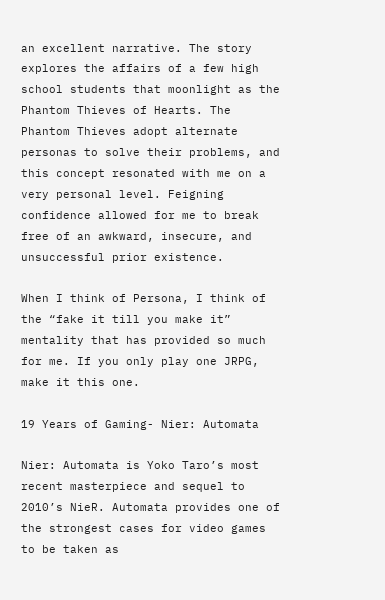an excellent narrative. The story explores the affairs of a few high school students that moonlight as the Phantom Thieves of Hearts. The Phantom Thieves adopt alternate personas to solve their problems, and this concept resonated with me on a very personal level. Feigning confidence allowed for me to break free of an awkward, insecure, and unsuccessful prior existence.

When I think of Persona, I think of the “fake it till you make it” mentality that has provided so much for me. If you only play one JRPG, make it this one.

19 Years of Gaming- Nier: Automata

Nier: Automata is Yoko Taro’s most recent masterpiece and sequel to 2010’s NieR. Automata provides one of the strongest cases for video games to be taken as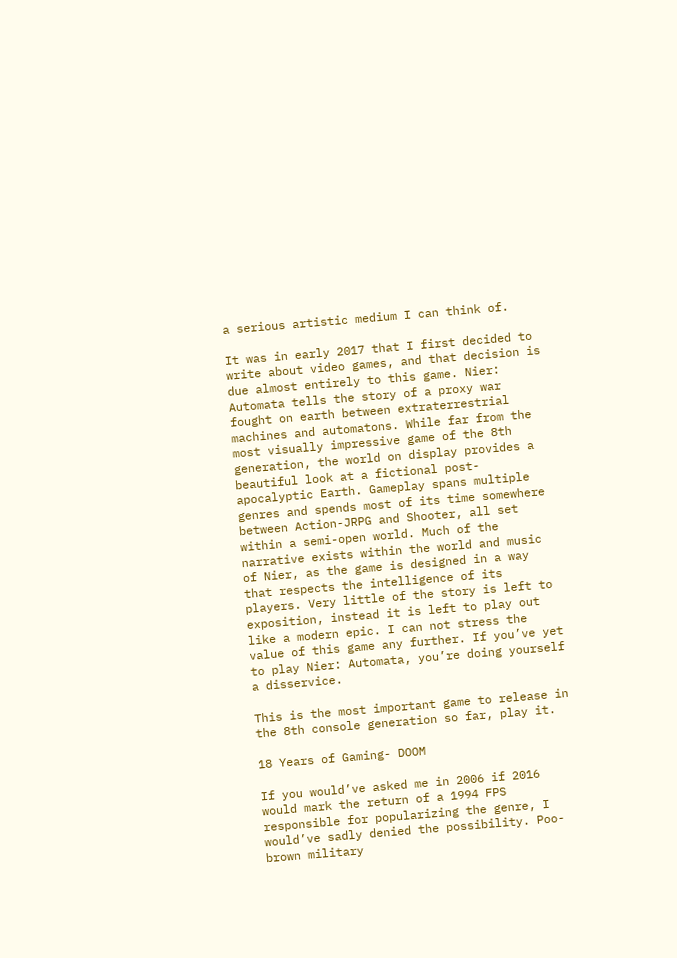a serious artistic medium I can think of.

It was in early 2017 that I first decided to write about video games, and that decision is due almost entirely to this game. Nier: Automata tells the story of a proxy war fought on earth between extraterrestrial machines and automatons. While far from the most visually impressive game of the 8th generation, the world on display provides a beautiful look at a fictional post-apocalyptic Earth. Gameplay spans multiple genres and spends most of its time somewhere between Action-JRPG and Shooter, all set within a semi-open world. Much of the narrative exists within the world and music of Nier, as the game is designed in a way that respects the intelligence of its players. Very little of the story is left to exposition, instead it is left to play out like a modern epic. I can not stress the value of this game any further. If you’ve yet to play Nier: Automata, you’re doing yourself a disservice.

This is the most important game to release in the 8th console generation so far, play it.

18 Years of Gaming- DOOM

If you would’ve asked me in 2006 if 2016 would mark the return of a 1994 FPS responsible for popularizing the genre, I would’ve sadly denied the possibility. Poo-brown military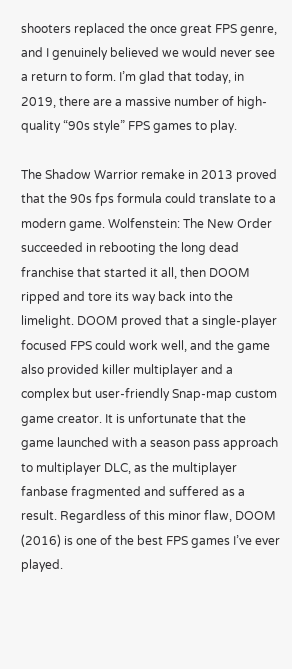shooters replaced the once great FPS genre, and I genuinely believed we would never see a return to form. I’m glad that today, in 2019, there are a massive number of high-quality “90s style” FPS games to play.

The Shadow Warrior remake in 2013 proved that the 90s fps formula could translate to a modern game. Wolfenstein: The New Order succeeded in rebooting the long dead franchise that started it all, then DOOM ripped and tore its way back into the limelight. DOOM proved that a single-player focused FPS could work well, and the game also provided killer multiplayer and a complex but user-friendly Snap-map custom game creator. It is unfortunate that the game launched with a season pass approach to multiplayer DLC, as the multiplayer fanbase fragmented and suffered as a result. Regardless of this minor flaw, DOOM (2016) is one of the best FPS games I’ve ever played.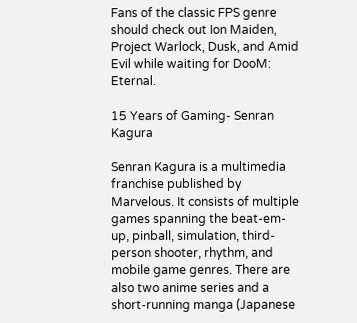Fans of the classic FPS genre should check out Ion Maiden, Project Warlock, Dusk, and Amid Evil while waiting for DooM: Eternal.

15 Years of Gaming- Senran Kagura

Senran Kagura is a multimedia franchise published by Marvelous. It consists of multiple games spanning the beat-em-up, pinball, simulation, third-person shooter, rhythm, and mobile game genres. There are also two anime series and a short-running manga (Japanese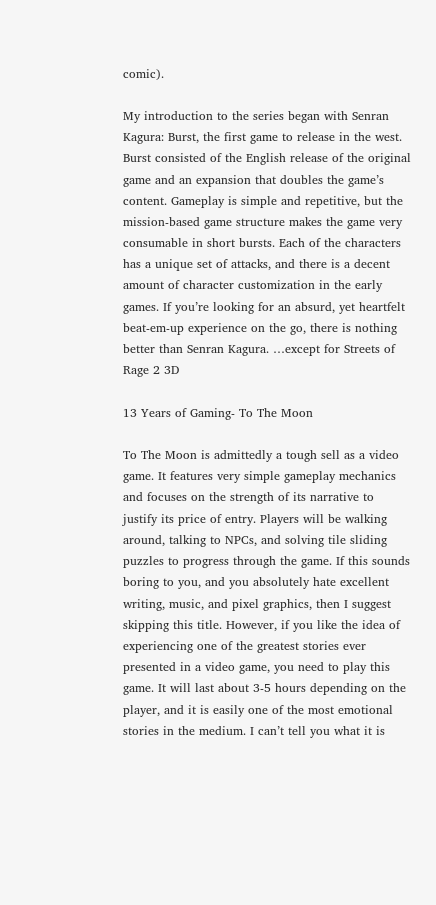comic).

My introduction to the series began with Senran Kagura: Burst, the first game to release in the west. Burst consisted of the English release of the original game and an expansion that doubles the game’s content. Gameplay is simple and repetitive, but the mission-based game structure makes the game very consumable in short bursts. Each of the characters has a unique set of attacks, and there is a decent amount of character customization in the early games. If you’re looking for an absurd, yet heartfelt beat-em-up experience on the go, there is nothing better than Senran Kagura. …except for Streets of Rage 2 3D

13 Years of Gaming- To The Moon

To The Moon is admittedly a tough sell as a video game. It features very simple gameplay mechanics and focuses on the strength of its narrative to justify its price of entry. Players will be walking around, talking to NPCs, and solving tile sliding puzzles to progress through the game. If this sounds boring to you, and you absolutely hate excellent writing, music, and pixel graphics, then I suggest skipping this title. However, if you like the idea of experiencing one of the greatest stories ever presented in a video game, you need to play this game. It will last about 3-5 hours depending on the player, and it is easily one of the most emotional stories in the medium. I can’t tell you what it is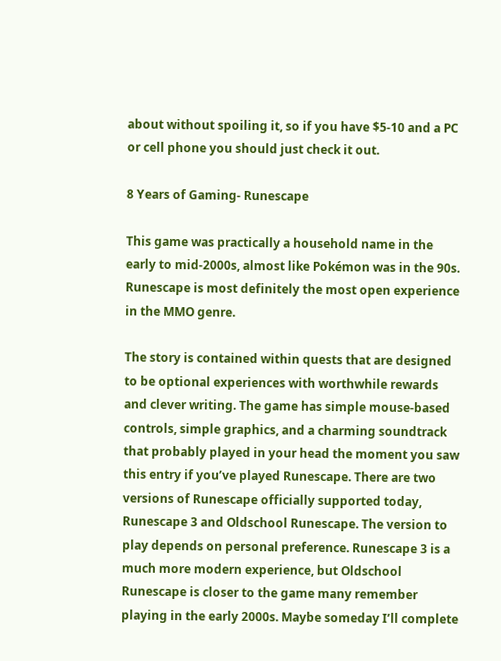about without spoiling it, so if you have $5-10 and a PC or cell phone you should just check it out.

8 Years of Gaming- Runescape

This game was practically a household name in the early to mid-2000s, almost like Pokémon was in the 90s. Runescape is most definitely the most open experience in the MMO genre.

The story is contained within quests that are designed to be optional experiences with worthwhile rewards and clever writing. The game has simple mouse-based controls, simple graphics, and a charming soundtrack that probably played in your head the moment you saw this entry if you’ve played Runescape. There are two versions of Runescape officially supported today, Runescape 3 and Oldschool Runescape. The version to play depends on personal preference. Runescape 3 is a much more modern experience, but Oldschool Runescape is closer to the game many remember playing in the early 2000s. Maybe someday I’ll complete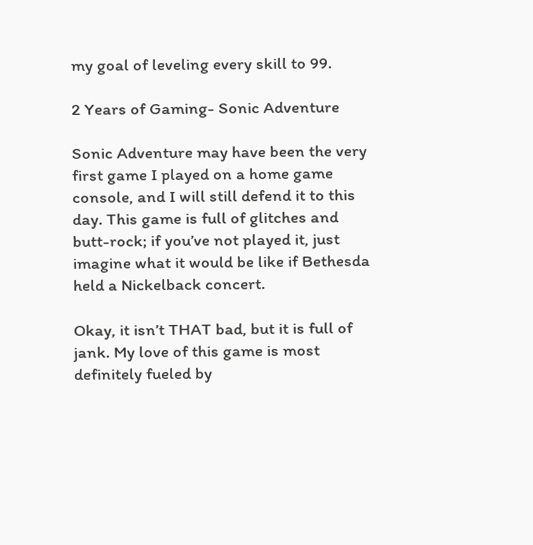my goal of leveling every skill to 99.

2 Years of Gaming- Sonic Adventure

Sonic Adventure may have been the very first game I played on a home game console, and I will still defend it to this day. This game is full of glitches and butt-rock; if you’ve not played it, just imagine what it would be like if Bethesda held a Nickelback concert.

Okay, it isn’t THAT bad, but it is full of jank. My love of this game is most definitely fueled by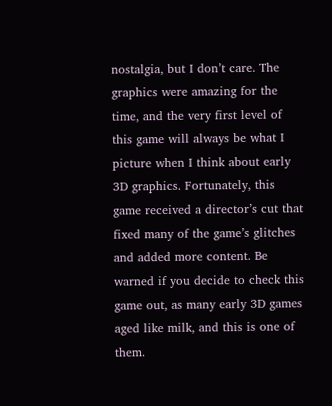nostalgia, but I don’t care. The graphics were amazing for the time, and the very first level of this game will always be what I picture when I think about early 3D graphics. Fortunately, this game received a director’s cut that fixed many of the game’s glitches and added more content. Be warned if you decide to check this game out, as many early 3D games aged like milk, and this is one of them.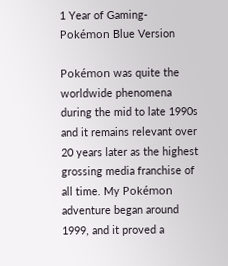1 Year of Gaming- Pokémon Blue Version

Pokémon was quite the worldwide phenomena during the mid to late 1990s and it remains relevant over 20 years later as the highest grossing media franchise of all time. My Pokémon adventure began around 1999, and it proved a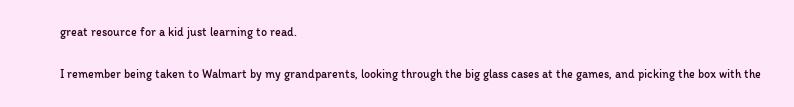great resource for a kid just learning to read.

I remember being taken to Walmart by my grandparents, looking through the big glass cases at the games, and picking the box with the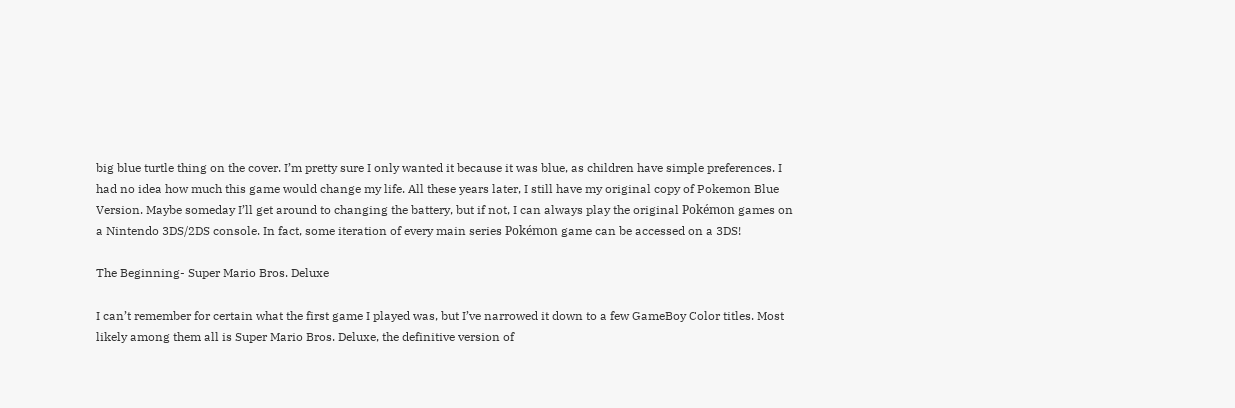big blue turtle thing on the cover. I’m pretty sure I only wanted it because it was blue, as children have simple preferences. I had no idea how much this game would change my life. All these years later, I still have my original copy of Pokemon Blue Version. Maybe someday I’ll get around to changing the battery, but if not, I can always play the original Pokémon games on a Nintendo 3DS/2DS console. In fact, some iteration of every main series Pokémon game can be accessed on a 3DS!

The Beginning- Super Mario Bros. Deluxe

I can’t remember for certain what the first game I played was, but I’ve narrowed it down to a few GameBoy Color titles. Most likely among them all is Super Mario Bros. Deluxe, the definitive version of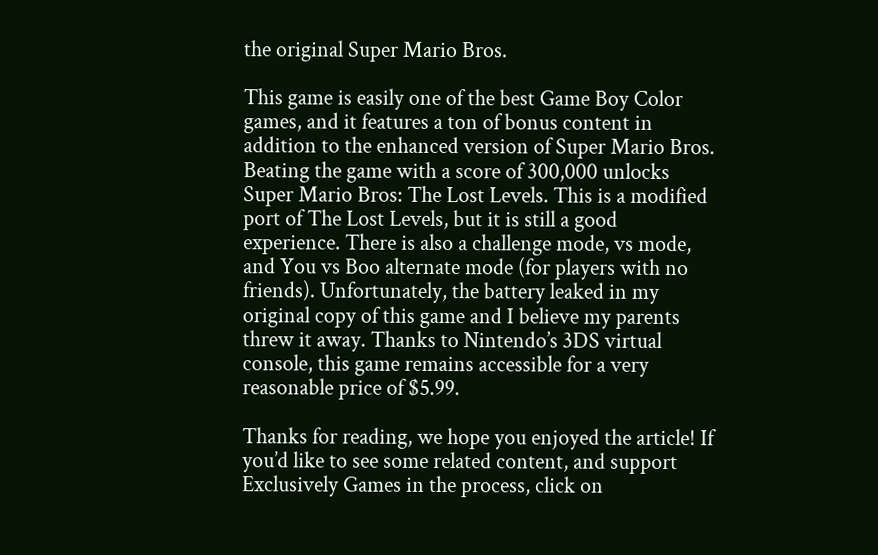the original Super Mario Bros.

This game is easily one of the best Game Boy Color games, and it features a ton of bonus content in addition to the enhanced version of Super Mario Bros. Beating the game with a score of 300,000 unlocks Super Mario Bros: The Lost Levels. This is a modified port of The Lost Levels, but it is still a good experience. There is also a challenge mode, vs mode, and You vs Boo alternate mode (for players with no friends). Unfortunately, the battery leaked in my original copy of this game and I believe my parents threw it away. Thanks to Nintendo’s 3DS virtual console, this game remains accessible for a very reasonable price of $5.99.

Thanks for reading, we hope you enjoyed the article! If you’d like to see some related content, and support Exclusively Games in the process, click on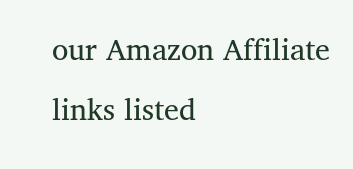our Amazon Affiliate links listed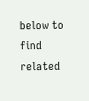below to find related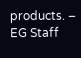products. – EG Staff